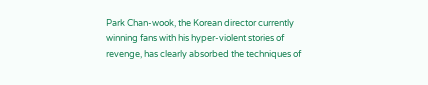Park Chan-wook, the Korean director currently winning fans with his hyper-violent stories of revenge, has clearly absorbed the techniques of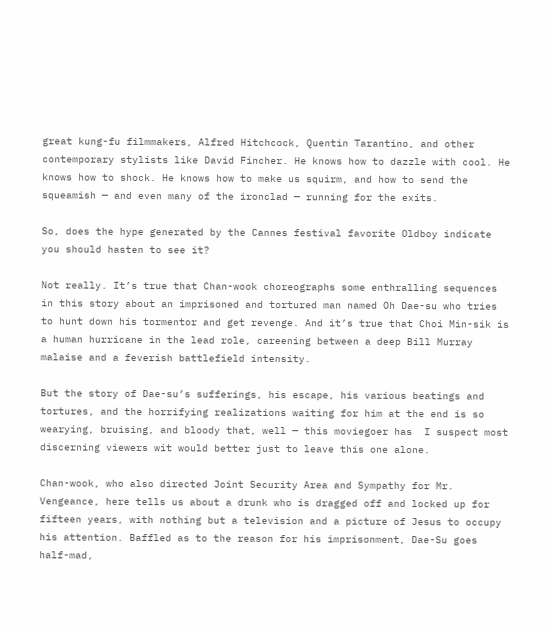great kung-fu filmmakers, Alfred Hitchcock, Quentin Tarantino, and other contemporary stylists like David Fincher. He knows how to dazzle with cool. He knows how to shock. He knows how to make us squirm, and how to send the squeamish — and even many of the ironclad — running for the exits.

So, does the hype generated by the Cannes festival favorite Oldboy indicate you should hasten to see it?

Not really. It’s true that Chan-wook choreographs some enthralling sequences in this story about an imprisoned and tortured man named Oh Dae-su who tries to hunt down his tormentor and get revenge. And it’s true that Choi Min-sik is a human hurricane in the lead role, careening between a deep Bill Murray malaise and a feverish battlefield intensity.

But the story of Dae-su’s sufferings, his escape, his various beatings and tortures, and the horrifying realizations waiting for him at the end is so wearying, bruising, and bloody that, well — this moviegoer has  I suspect most discerning viewers wit would better just to leave this one alone.

Chan-wook, who also directed Joint Security Area and Sympathy for Mr. Vengeance, here tells us about a drunk who is dragged off and locked up for fifteen years, with nothing but a television and a picture of Jesus to occupy his attention. Baffled as to the reason for his imprisonment, Dae-Su goes half-mad,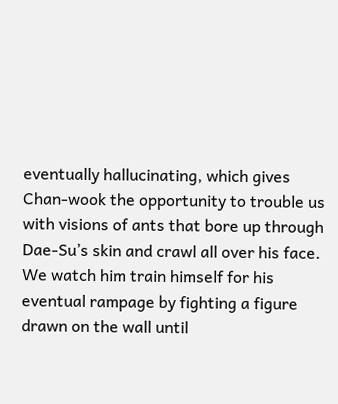eventually hallucinating, which gives Chan-wook the opportunity to trouble us with visions of ants that bore up through Dae-Su’s skin and crawl all over his face. We watch him train himself for his eventual rampage by fighting a figure drawn on the wall until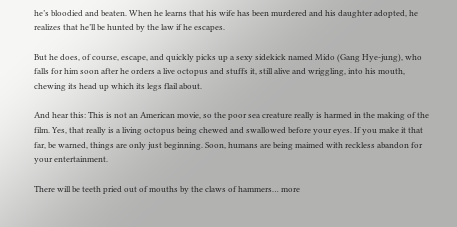he’s bloodied and beaten. When he learns that his wife has been murdered and his daughter adopted, he realizes that he’ll be hunted by the law if he escapes.

But he does, of course, escape, and quickly picks up a sexy sidekick named Mido (Gang Hye-jung), who falls for him soon after he orders a live octopus and stuffs it, still alive and wriggling, into his mouth, chewing its head up which its legs flail about.

And hear this: This is not an American movie, so the poor sea creature really is harmed in the making of the film. Yes, that really is a living octopus being chewed and swallowed before your eyes. If you make it that far, be warned, things are only just beginning. Soon, humans are being maimed with reckless abandon for your entertainment.

There will be teeth pried out of mouths by the claws of hammers… more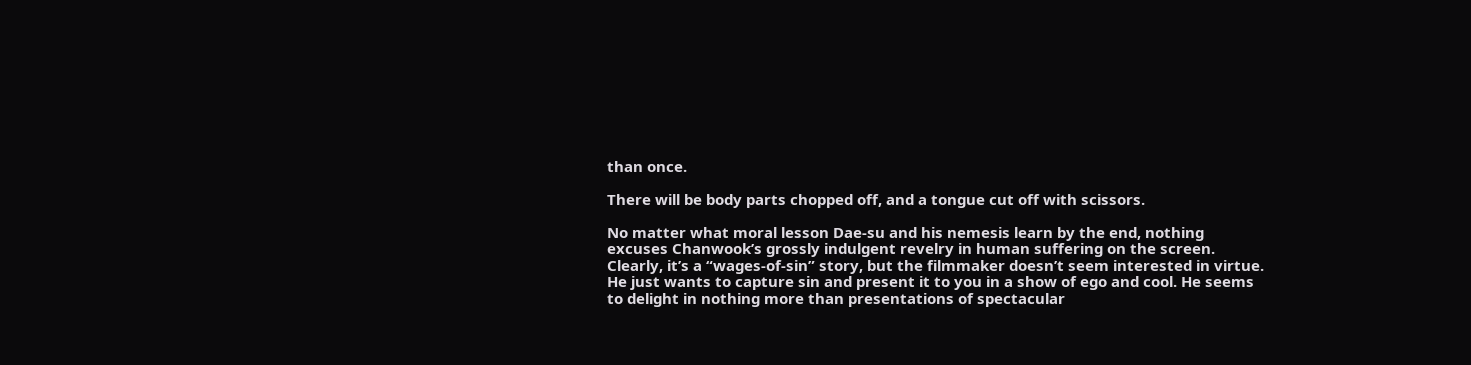than once.

There will be body parts chopped off, and a tongue cut off with scissors.

No matter what moral lesson Dae-su and his nemesis learn by the end, nothing excuses Chanwook’s grossly indulgent revelry in human suffering on the screen. Clearly, it’s a “wages-of-sin” story, but the filmmaker doesn’t seem interested in virtue. He just wants to capture sin and present it to you in a show of ego and cool. He seems to delight in nothing more than presentations of spectacular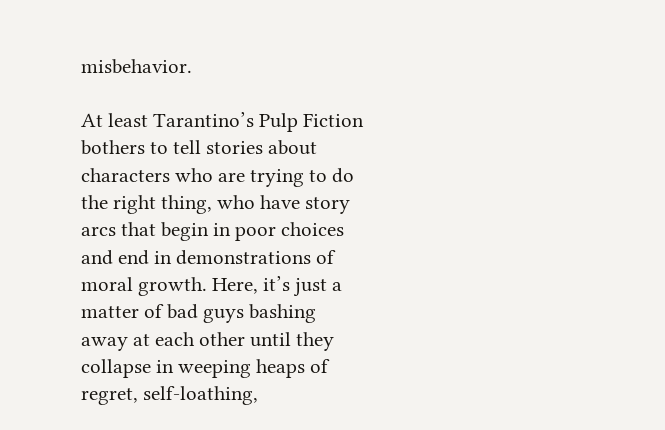misbehavior.

At least Tarantino’s Pulp Fiction bothers to tell stories about characters who are trying to do the right thing, who have story arcs that begin in poor choices and end in demonstrations of moral growth. Here, it’s just a matter of bad guys bashing away at each other until they collapse in weeping heaps of regret, self-loathing,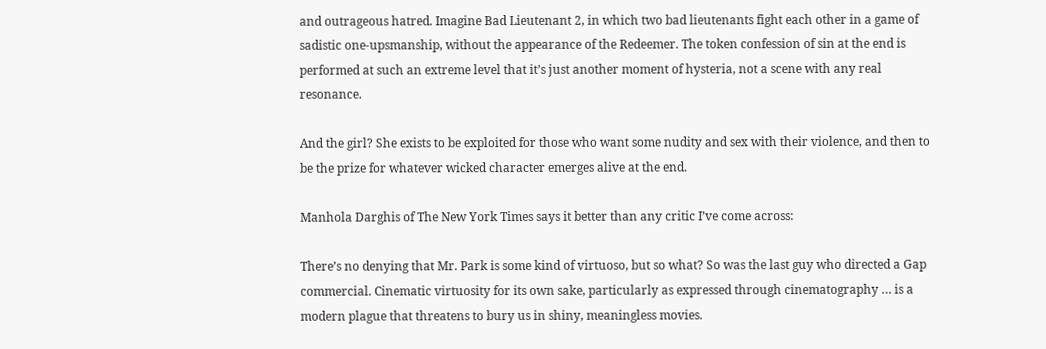and outrageous hatred. Imagine Bad Lieutenant 2, in which two bad lieutenants fight each other in a game of sadistic one-upsmanship, without the appearance of the Redeemer. The token confession of sin at the end is performed at such an extreme level that it’s just another moment of hysteria, not a scene with any real resonance.

And the girl? She exists to be exploited for those who want some nudity and sex with their violence, and then to be the prize for whatever wicked character emerges alive at the end.

Manhola Darghis of The New York Times says it better than any critic I’ve come across:

There’s no denying that Mr. Park is some kind of virtuoso, but so what? So was the last guy who directed a Gap commercial. Cinematic virtuosity for its own sake, particularly as expressed through cinematography … is a modern plague that threatens to bury us in shiny, meaningless movies.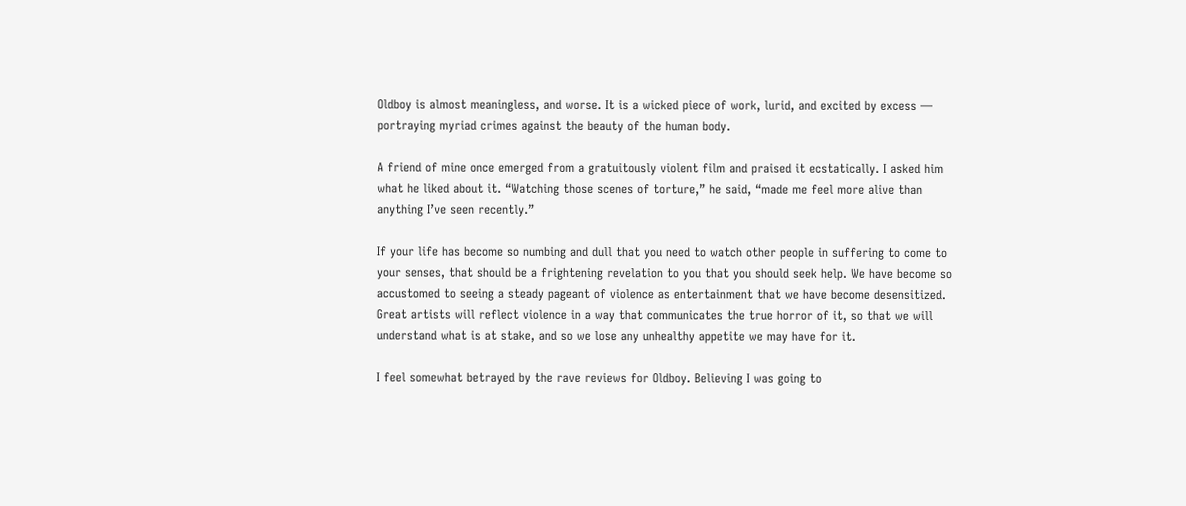Oldboy is almost meaningless, and worse. It is a wicked piece of work, lurid, and excited by excess — portraying myriad crimes against the beauty of the human body.

A friend of mine once emerged from a gratuitously violent film and praised it ecstatically. I asked him what he liked about it. “Watching those scenes of torture,” he said, “made me feel more alive than anything I’ve seen recently.”

If your life has become so numbing and dull that you need to watch other people in suffering to come to your senses, that should be a frightening revelation to you that you should seek help. We have become so accustomed to seeing a steady pageant of violence as entertainment that we have become desensitized. Great artists will reflect violence in a way that communicates the true horror of it, so that we will understand what is at stake, and so we lose any unhealthy appetite we may have for it.

I feel somewhat betrayed by the rave reviews for Oldboy. Believing I was going to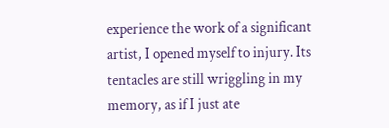experience the work of a significant artist, I opened myself to injury. Its tentacles are still wriggling in my memory, as if I just ate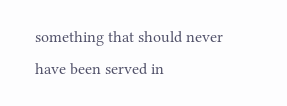something that should never have been served in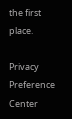the first place.

Privacy Preference Center